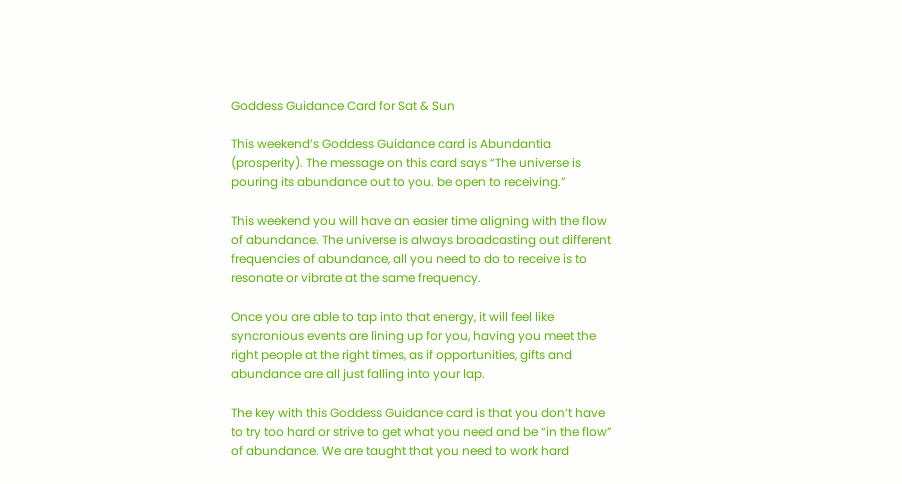Goddess Guidance Card for Sat & Sun

This weekend’s Goddess Guidance card is Abundantia (prosperity). The message on this card says “The universe is pouring its abundance out to you. be open to receiving.”

This weekend you will have an easier time aligning with the flow of abundance. The universe is always broadcasting out different frequencies of abundance, all you need to do to receive is to resonate or vibrate at the same frequency.

Once you are able to tap into that energy, it will feel like syncronious events are lining up for you, having you meet the right people at the right times, as if opportunities, gifts and abundance are all just falling into your lap.

The key with this Goddess Guidance card is that you don’t have to try too hard or strive to get what you need and be “in the flow” of abundance. We are taught that you need to work hard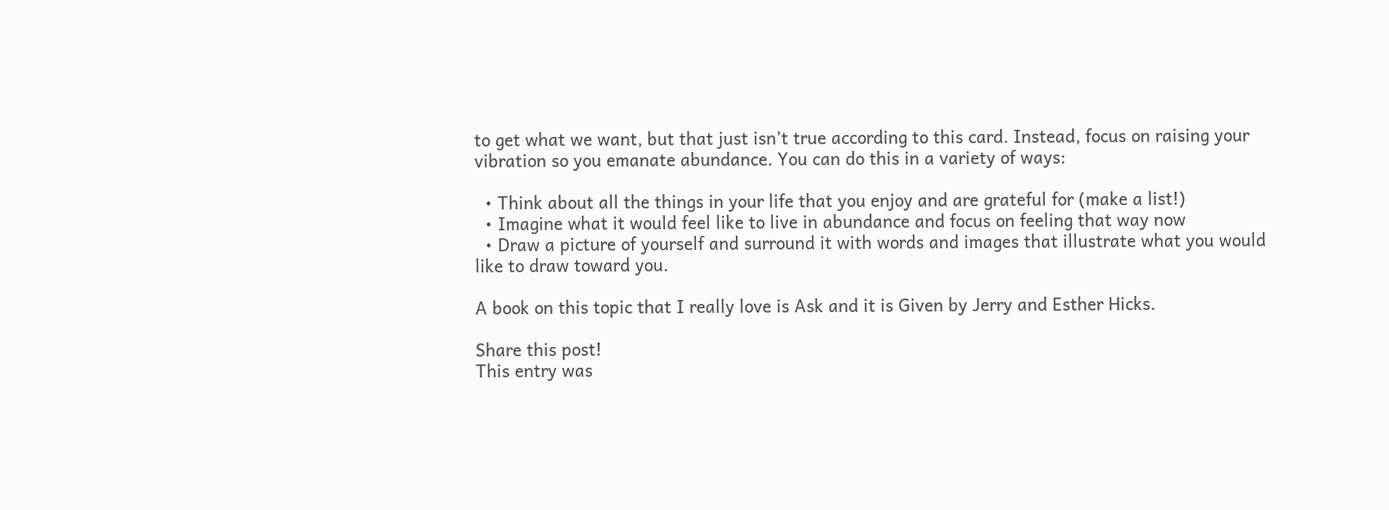to get what we want, but that just isn’t true according to this card. Instead, focus on raising your vibration so you emanate abundance. You can do this in a variety of ways:

  • Think about all the things in your life that you enjoy and are grateful for (make a list!)
  • Imagine what it would feel like to live in abundance and focus on feeling that way now
  • Draw a picture of yourself and surround it with words and images that illustrate what you would like to draw toward you.

A book on this topic that I really love is Ask and it is Given by Jerry and Esther Hicks.

Share this post!
This entry was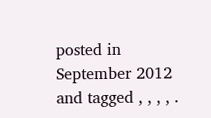posted in September 2012 and tagged , , , , .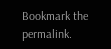Bookmark the permalink.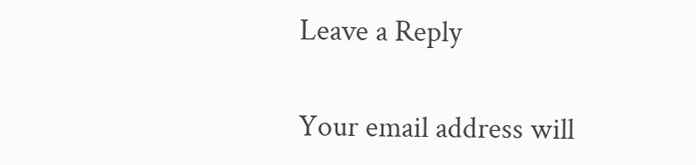Leave a Reply

Your email address will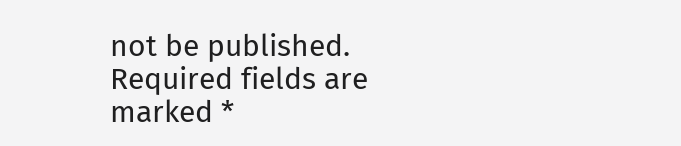not be published. Required fields are marked *